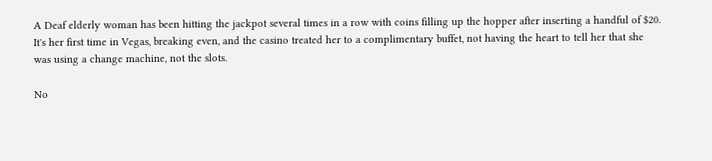A Deaf elderly woman has been hitting the jackpot several times in a row with coins filling up the hopper after inserting a handful of $20. It's her first time in Vegas, breaking even, and the casino treated her to a complimentary buffet, not having the heart to tell her that she was using a change machine, not the slots.

No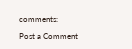comments:

Post a Comment